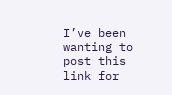I’ve been wanting to post this link for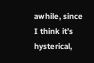awhile, since I think it’s hysterical,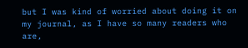but I was kind of worried about doing it on my journal, as I have so many readers who are,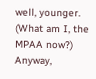well, younger. (What am I, the MPAA now?) Anyway,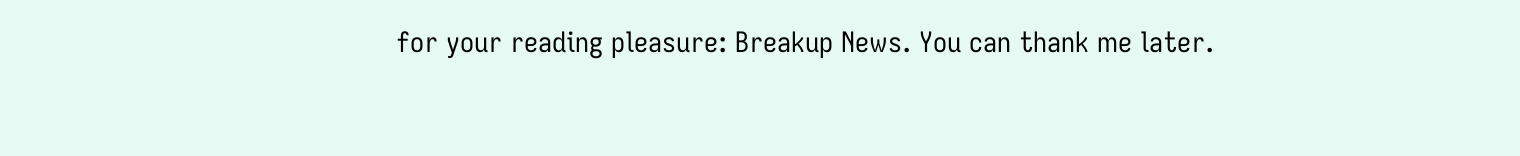for your reading pleasure: Breakup News. You can thank me later.